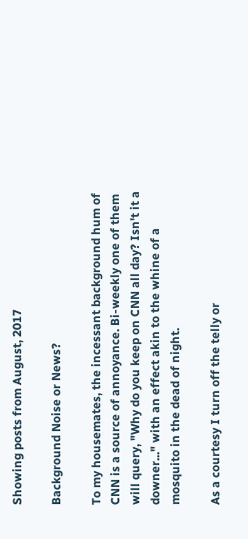Showing posts from August, 2017

Background Noise or News?

To my housemates, the incessant background hum of CNN is a source of annoyance. Bi-weekly one of them will query, "Why do you keep on CNN all day? Isn't it a downer..." with an effect akin to the whine of a mosquito in the dead of night.

As a courtesy I turn off the telly or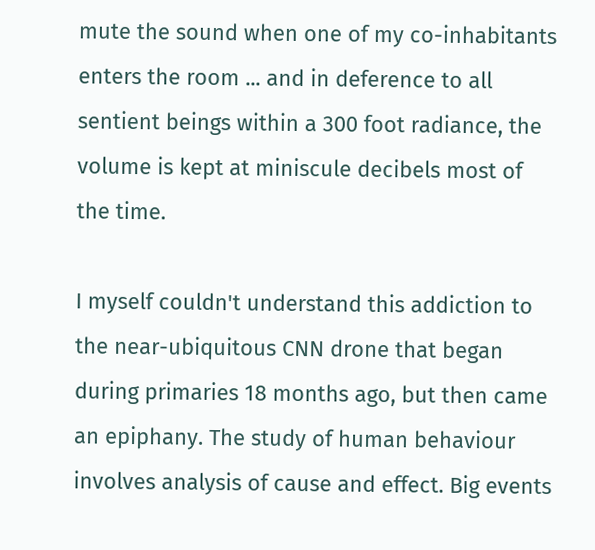mute the sound when one of my co-inhabitants enters the room ... and in deference to all sentient beings within a 300 foot radiance, the volume is kept at miniscule decibels most of the time.

I myself couldn't understand this addiction to the near-ubiquitous CNN drone that began during primaries 18 months ago, but then came an epiphany. The study of human behaviour involves analysis of cause and effect. Big events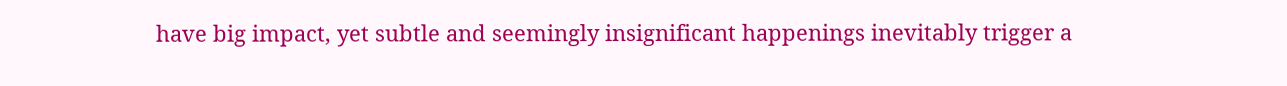have big impact, yet subtle and seemingly insignificant happenings inevitably trigger a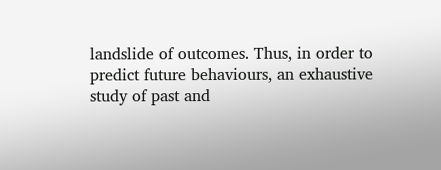landslide of outcomes. Thus, in order to predict future behaviours, an exhaustive study of past and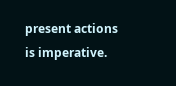present actions is imperative.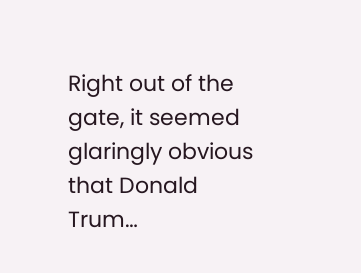Right out of the gate, it seemed glaringly obvious that Donald Trum…